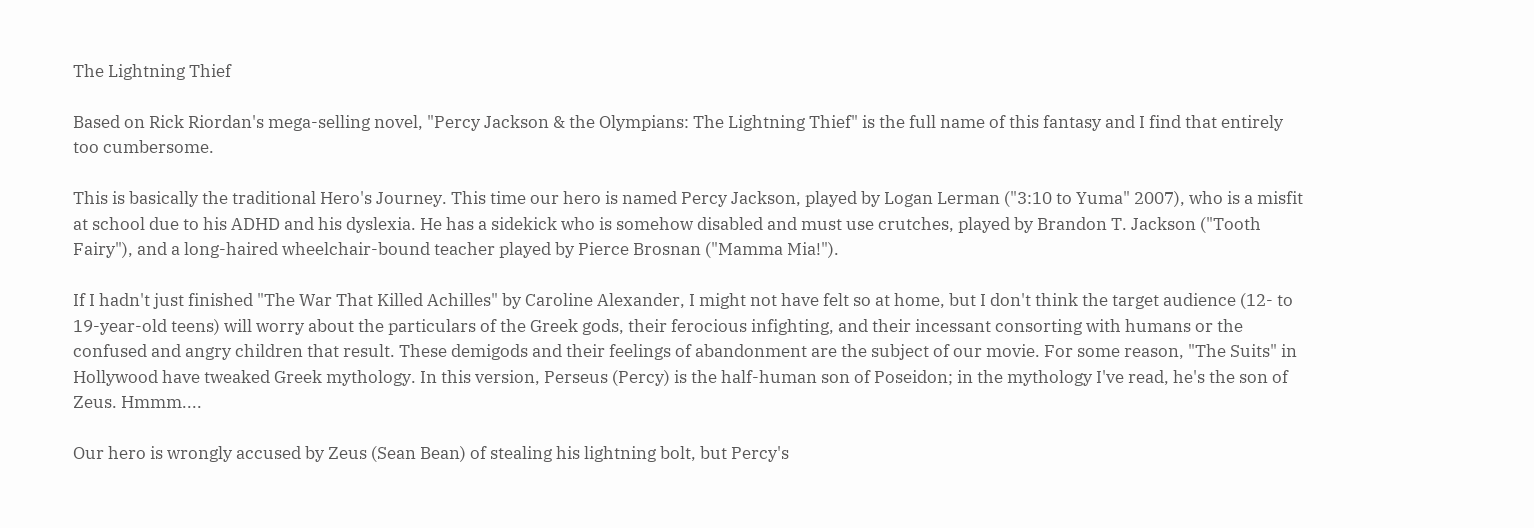The Lightning Thief

Based on Rick Riordan's mega-selling novel, "Percy Jackson & the Olympians: The Lightning Thief" is the full name of this fantasy and I find that entirely too cumbersome.

This is basically the traditional Hero's Journey. This time our hero is named Percy Jackson, played by Logan Lerman ("3:10 to Yuma" 2007), who is a misfit at school due to his ADHD and his dyslexia. He has a sidekick who is somehow disabled and must use crutches, played by Brandon T. Jackson ("Tooth Fairy"), and a long-haired wheelchair-bound teacher played by Pierce Brosnan ("Mamma Mia!").

If I hadn't just finished "The War That Killed Achilles" by Caroline Alexander, I might not have felt so at home, but I don't think the target audience (12- to 19-year-old teens) will worry about the particulars of the Greek gods, their ferocious infighting, and their incessant consorting with humans or the confused and angry children that result. These demigods and their feelings of abandonment are the subject of our movie. For some reason, "The Suits" in Hollywood have tweaked Greek mythology. In this version, Perseus (Percy) is the half-human son of Poseidon; in the mythology I've read, he's the son of Zeus. Hmmm....

Our hero is wrongly accused by Zeus (Sean Bean) of stealing his lightning bolt, but Percy's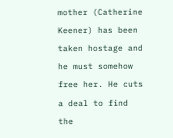mother (Catherine Keener) has been taken hostage and he must somehow free her. He cuts a deal to find the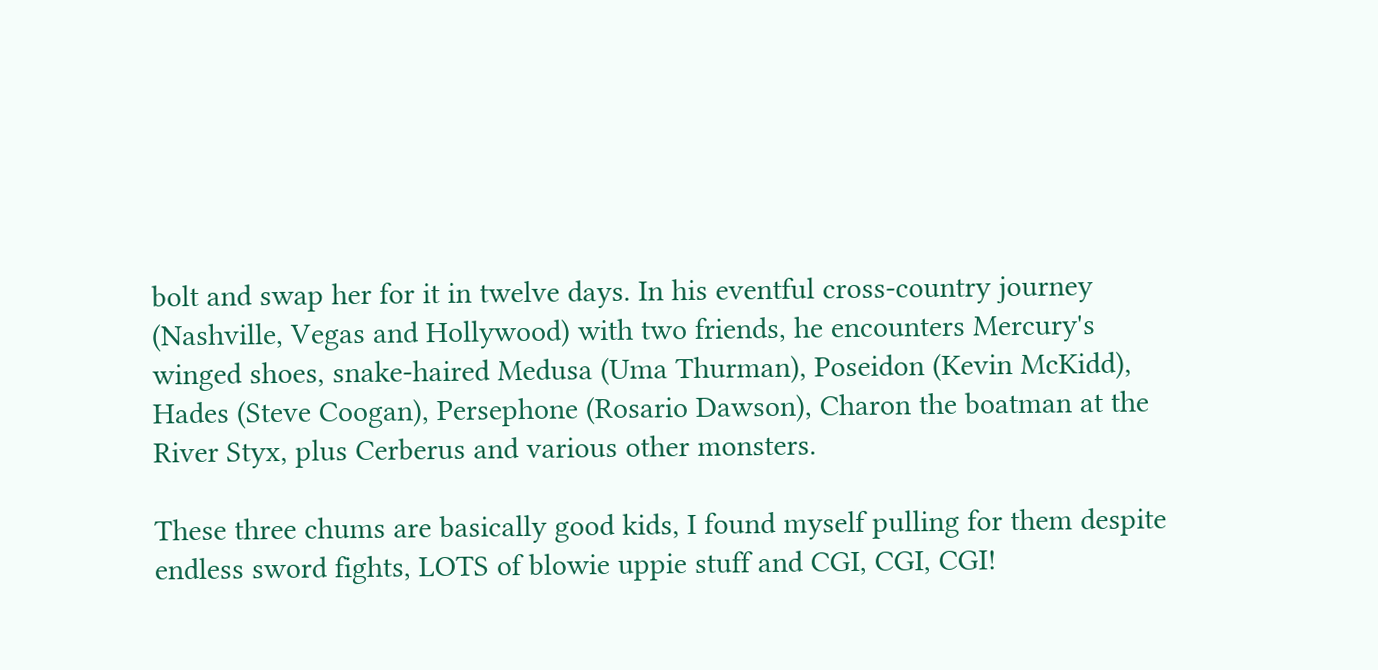bolt and swap her for it in twelve days. In his eventful cross-country journey (Nashville, Vegas and Hollywood) with two friends, he encounters Mercury's winged shoes, snake-haired Medusa (Uma Thurman), Poseidon (Kevin McKidd), Hades (Steve Coogan), Persephone (Rosario Dawson), Charon the boatman at the River Styx, plus Cerberus and various other monsters.

These three chums are basically good kids, I found myself pulling for them despite endless sword fights, LOTS of blowie uppie stuff and CGI, CGI, CGI!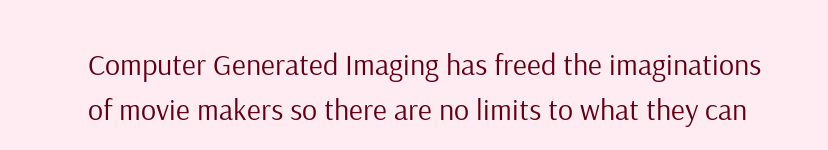Computer Generated Imaging has freed the imaginations of movie makers so there are no limits to what they can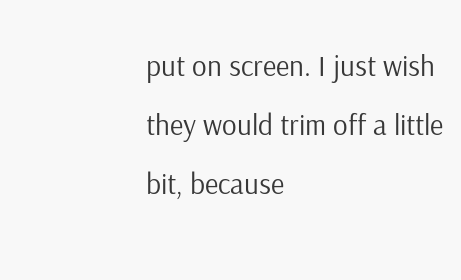put on screen. I just wish they would trim off a little bit, because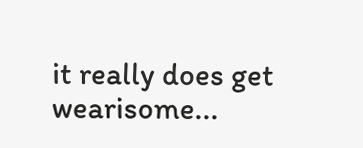it really does get wearisome...